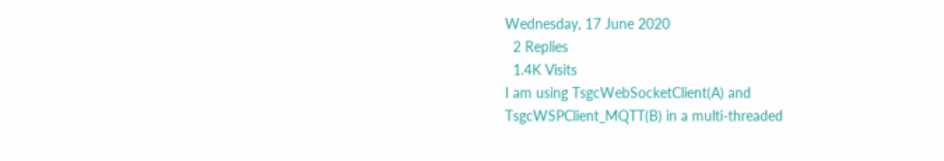Wednesday, 17 June 2020
  2 Replies
  1.4K Visits
I am using TsgcWebSocketClient(A) and TsgcWSPClient_MQTT(B) in a multi-threaded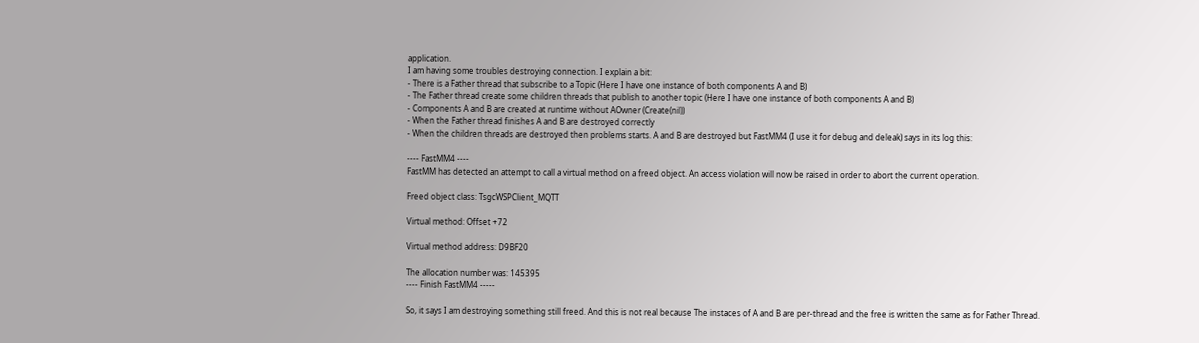application.
I am having some troubles destroying connection. I explain a bit:
- There is a Father thread that subscribe to a Topic (Here I have one instance of both components A and B)
- The Father thread create some children threads that publish to another topic (Here I have one instance of both components A and B)
- Components A and B are created at runtime without AOwner (Create(nil))
- When the Father thread finishes A and B are destroyed correctly
- When the children threads are destroyed then problems starts. A and B are destroyed but FastMM4 (I use it for debug and deleak) says in its log this:

---- FastMM4 ----
FastMM has detected an attempt to call a virtual method on a freed object. An access violation will now be raised in order to abort the current operation.

Freed object class: TsgcWSPClient_MQTT

Virtual method: Offset +72

Virtual method address: D9BF20

The allocation number was: 145395
---- Finish FastMM4 -----

So, it says I am destroying something still freed. And this is not real because The instaces of A and B are per-thread and the free is written the same as for Father Thread.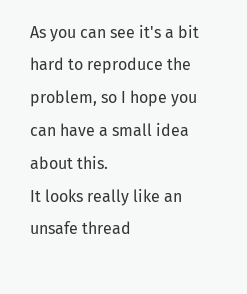As you can see it's a bit hard to reproduce the problem, so I hope you can have a small idea about this.
It looks really like an unsafe thread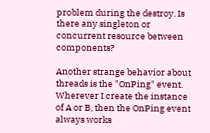problem during the destroy. Is there any singleton or concurrent resource between components?

Another strange behavior about threads is the "OnPing" event. Wherever I create the instance of A or B, then the OnPing event always works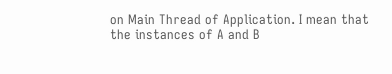on Main Thread of Application. I mean that the instances of A and B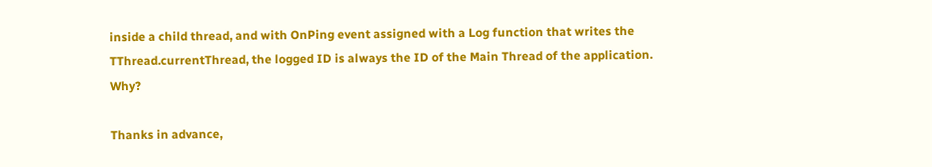inside a child thread, and with OnPing event assigned with a Log function that writes the TThread.currentThread, the logged ID is always the ID of the Main Thread of the application. Why?

Thanks in advance,